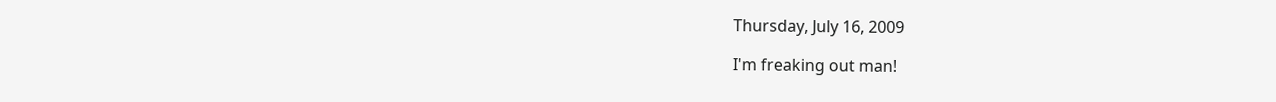Thursday, July 16, 2009

I'm freaking out man!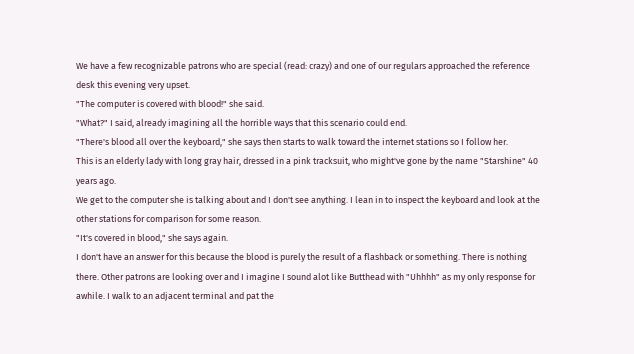We have a few recognizable patrons who are special (read: crazy) and one of our regulars approached the reference desk this evening very upset.
"The computer is covered with blood!" she said.
"What?" I said, already imagining all the horrible ways that this scenario could end.
"There's blood all over the keyboard," she says then starts to walk toward the internet stations so I follow her.
This is an elderly lady with long gray hair, dressed in a pink tracksuit, who might've gone by the name "Starshine" 40 years ago.
We get to the computer she is talking about and I don't see anything. I lean in to inspect the keyboard and look at the other stations for comparison for some reason.
"It's covered in blood," she says again.
I don't have an answer for this because the blood is purely the result of a flashback or something. There is nothing there. Other patrons are looking over and I imagine I sound alot like Butthead with "Uhhhh" as my only response for awhile. I walk to an adjacent terminal and pat the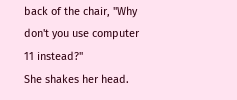back of the chair, "Why don't you use computer 11 instead?"
She shakes her head.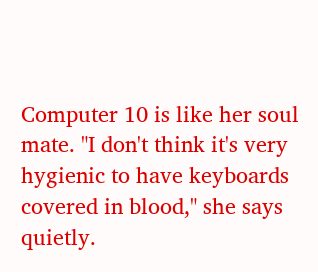Computer 10 is like her soul mate. "I don't think it's very hygienic to have keyboards covered in blood," she says quietly.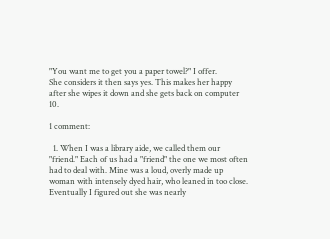"You want me to get you a paper towel?" I offer.
She considers it then says yes. This makes her happy after she wipes it down and she gets back on computer 10.

1 comment:

  1. When I was a library aide, we called them our "friend." Each of us had a "friend" the one we most often had to deal with. Mine was a loud, overly made up woman with intensely dyed hair, who leaned in too close. Eventually I figured out she was nearly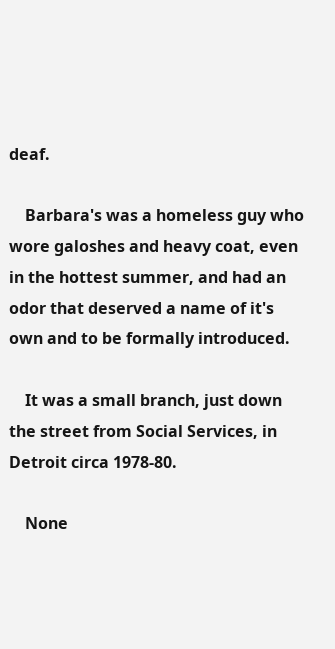deaf.

    Barbara's was a homeless guy who wore galoshes and heavy coat, even in the hottest summer, and had an odor that deserved a name of it's own and to be formally introduced.

    It was a small branch, just down the street from Social Services, in Detroit circa 1978-80.

    None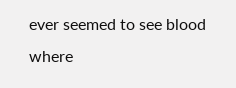ever seemed to see blood where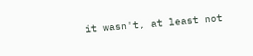it wasn't, at least not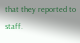that they reported to staff.